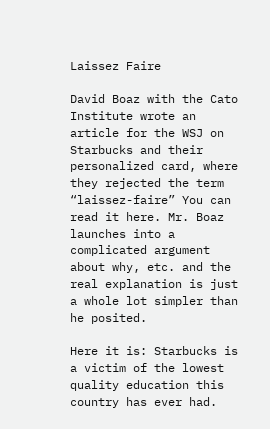Laissez Faire

David Boaz with the Cato Institute wrote an article for the WSJ on Starbucks and their personalized card, where they rejected the term “laissez-faire” You can read it here. Mr. Boaz launches into a complicated argument about why, etc. and the real explanation is just a whole lot simpler than he posited.

Here it is: Starbucks is a victim of the lowest quality education this country has ever had.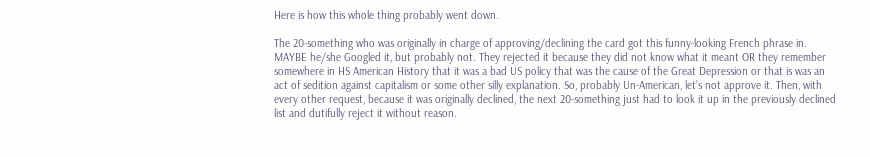Here is how this whole thing probably went down.

The 20-something who was originally in charge of approving/declining the card got this funny-looking French phrase in. MAYBE he/she Googled it, but probably not. They rejected it because they did not know what it meant OR they remember somewhere in HS American History that it was a bad US policy that was the cause of the Great Depression or that is was an act of sedition against capitalism or some other silly explanation. So, probably Un-American, let’s not approve it. Then, with every other request, because it was originally declined, the next 20-something just had to look it up in the previously declined list and dutifully reject it without reason.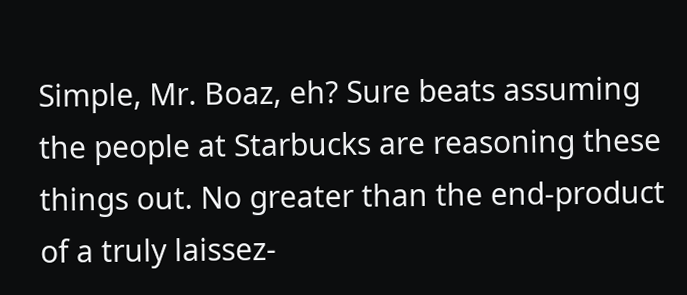Simple, Mr. Boaz, eh? Sure beats assuming the people at Starbucks are reasoning these things out. No greater than the end-product of a truly laissez-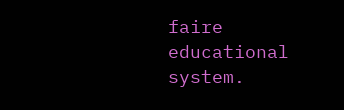faire educational system.